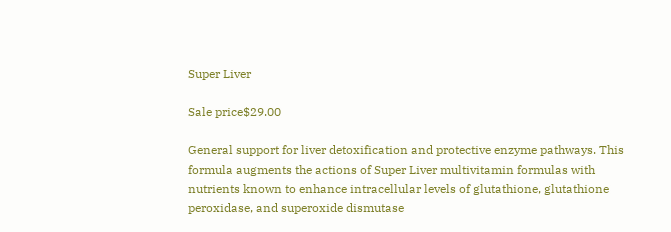Super Liver

Sale price$29.00

General support for liver detoxification and protective enzyme pathways. This formula augments the actions of Super Liver multivitamin formulas with nutrients known to enhance intracellular levels of glutathione, glutathione peroxidase, and superoxide dismutase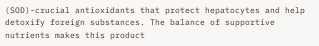(SOD)-crucial antioxidants that protect hepatocytes and help detoxify foreign substances. The balance of supportive nutrients makes this product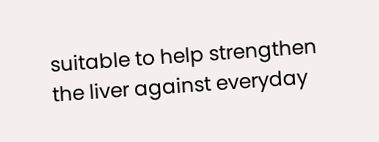suitable to help strengthen the liver against everyday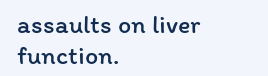assaults on liver function.